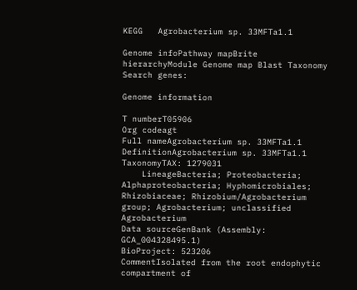KEGG   Agrobacterium sp. 33MFTa1.1

Genome infoPathway mapBrite hierarchyModule Genome map Blast Taxonomy
Search genes:

Genome information

T numberT05906
Org codeagt
Full nameAgrobacterium sp. 33MFTa1.1
DefinitionAgrobacterium sp. 33MFTa1.1
TaxonomyTAX: 1279031
    LineageBacteria; Proteobacteria; Alphaproteobacteria; Hyphomicrobiales; Rhizobiaceae; Rhizobium/Agrobacterium group; Agrobacterium; unclassified Agrobacterium
Data sourceGenBank (Assembly: GCA_004328495.1)
BioProject: 523206
CommentIsolated from the root endophytic compartment of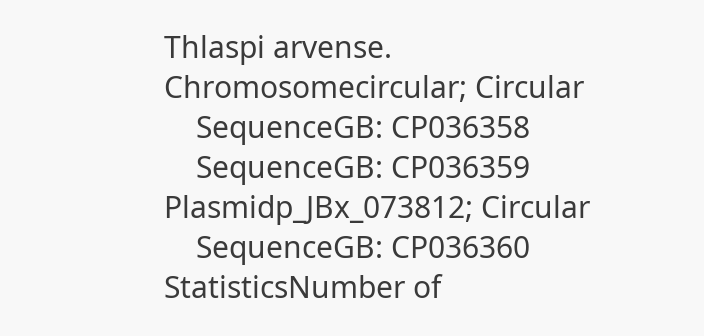Thlaspi arvense.
Chromosomecircular; Circular
    SequenceGB: CP036358
    SequenceGB: CP036359
Plasmidp_JBx_073812; Circular
    SequenceGB: CP036360
StatisticsNumber of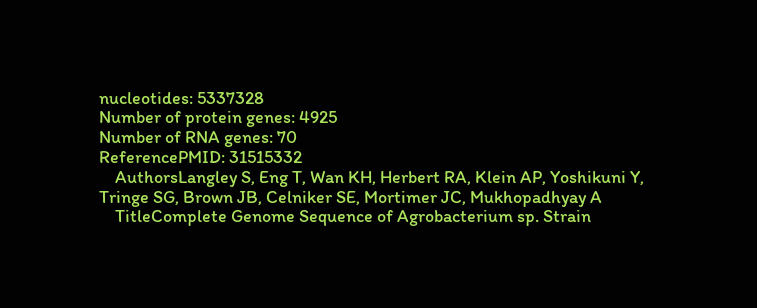nucleotides: 5337328
Number of protein genes: 4925
Number of RNA genes: 70
ReferencePMID: 31515332
    AuthorsLangley S, Eng T, Wan KH, Herbert RA, Klein AP, Yoshikuni Y, Tringe SG, Brown JB, Celniker SE, Mortimer JC, Mukhopadhyay A
    TitleComplete Genome Sequence of Agrobacterium sp. Strain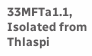33MFTa1.1, Isolated from Thlaspi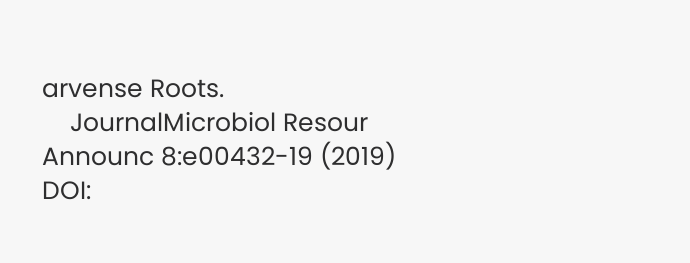arvense Roots.
    JournalMicrobiol Resour Announc 8:e00432-19 (2019)
DOI: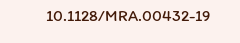10.1128/MRA.00432-19